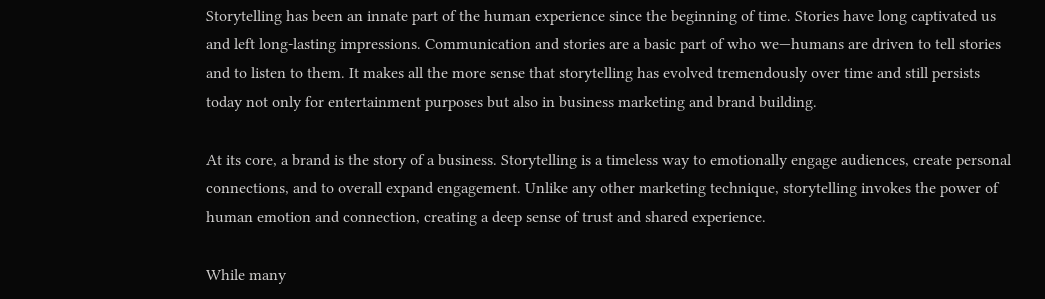Storytelling has been an innate part of the human experience since the beginning of time. Stories have long captivated us and left long-lasting impressions. Communication and stories are a basic part of who we—humans are driven to tell stories and to listen to them. It makes all the more sense that storytelling has evolved tremendously over time and still persists today not only for entertainment purposes but also in business marketing and brand building.

At its core, a brand is the story of a business. Storytelling is a timeless way to emotionally engage audiences, create personal connections, and to overall expand engagement. Unlike any other marketing technique, storytelling invokes the power of human emotion and connection, creating a deep sense of trust and shared experience.

While many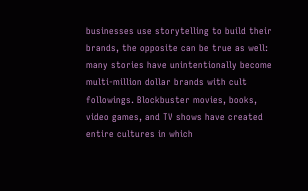businesses use storytelling to build their brands, the opposite can be true as well: many stories have unintentionally become multi-million dollar brands with cult followings. Blockbuster movies, books, video games, and TV shows have created entire cultures in which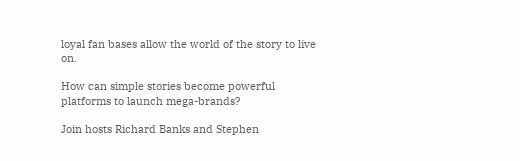loyal fan bases allow the world of the story to live on.

How can simple stories become powerful platforms to launch mega-brands?

Join hosts Richard Banks and Stephen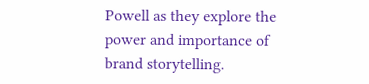Powell as they explore the power and importance of brand storytelling.